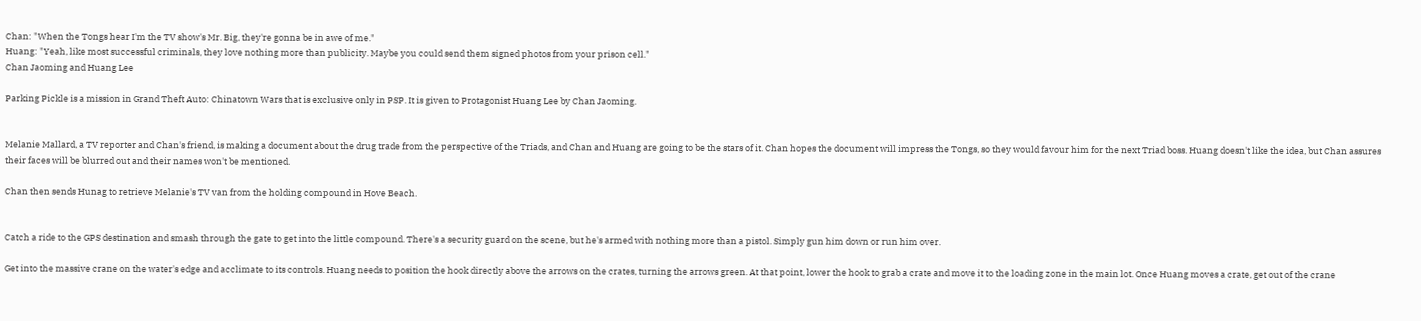Chan: "When the Tongs hear I'm the TV show's Mr. Big, they're gonna be in awe of me."
Huang: "Yeah, like most successful criminals, they love nothing more than publicity. Maybe you could send them signed photos from your prison cell."
Chan Jaoming and Huang Lee

Parking Pickle is a mission in Grand Theft Auto: Chinatown Wars that is exclusive only in PSP. It is given to Protagonist Huang Lee by Chan Jaoming.


Melanie Mallard, a TV reporter and Chan's friend, is making a document about the drug trade from the perspective of the Triads, and Chan and Huang are going to be the stars of it. Chan hopes the document will impress the Tongs, so they would favour him for the next Triad boss. Huang doesn't like the idea, but Chan assures their faces will be blurred out and their names won't be mentioned.

Chan then sends Hunag to retrieve Melanie's TV van from the holding compound in Hove Beach.


Catch a ride to the GPS destination and smash through the gate to get into the little compound. There's a security guard on the scene, but he's armed with nothing more than a pistol. Simply gun him down or run him over.

Get into the massive crane on the water's edge and acclimate to its controls. Huang needs to position the hook directly above the arrows on the crates, turning the arrows green. At that point, lower the hook to grab a crate and move it to the loading zone in the main lot. Once Huang moves a crate, get out of the crane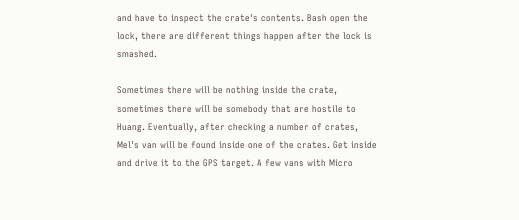and have to inspect the crate's contents. Bash open the lock, there are different things happen after the lock is smashed.

Sometimes there will be nothing inside the crate, sometimes there will be somebody that are hostile to Huang. Eventually, after checking a number of crates, Mel's van will be found inside one of the crates. Get inside and drive it to the GPS target. A few vans with Micro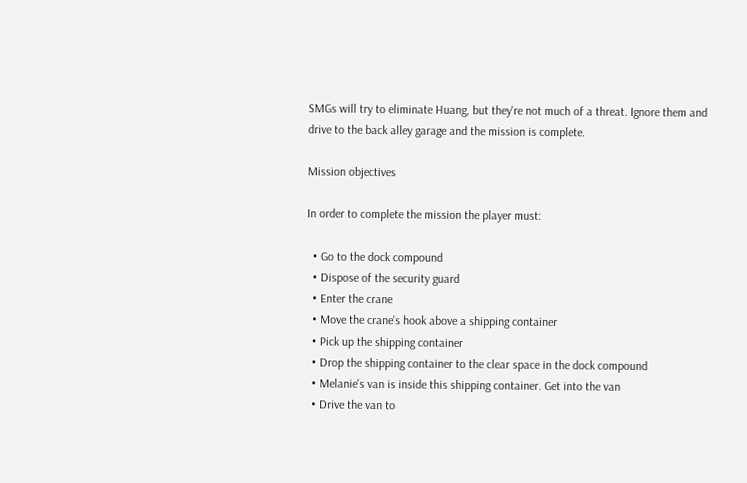SMGs will try to eliminate Huang, but they're not much of a threat. Ignore them and drive to the back alley garage and the mission is complete.

Mission objectives

In order to complete the mission the player must:

  • Go to the dock compound
  • Dispose of the security guard
  • Enter the crane
  • Move the crane's hook above a shipping container
  • Pick up the shipping container
  • Drop the shipping container to the clear space in the dock compound
  • Melanie's van is inside this shipping container. Get into the van
  • Drive the van to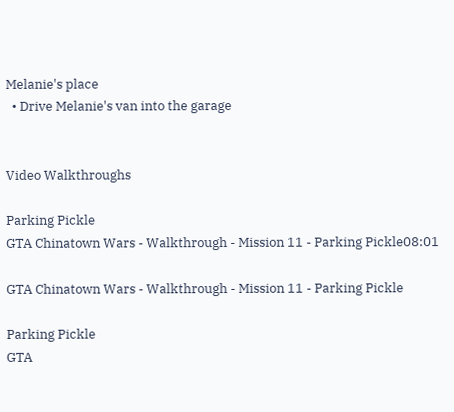Melanie's place
  • Drive Melanie's van into the garage


Video Walkthroughs

Parking Pickle
GTA Chinatown Wars - Walkthrough - Mission 11 - Parking Pickle08:01

GTA Chinatown Wars - Walkthrough - Mission 11 - Parking Pickle

Parking Pickle
GTA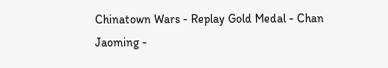Chinatown Wars - Replay Gold Medal - Chan Jaoming -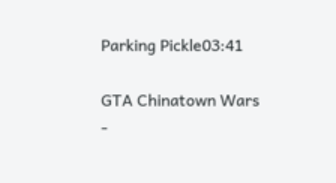Parking Pickle03:41

GTA Chinatown Wars -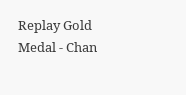Replay Gold Medal - Chan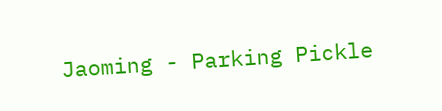Jaoming - Parking Pickle